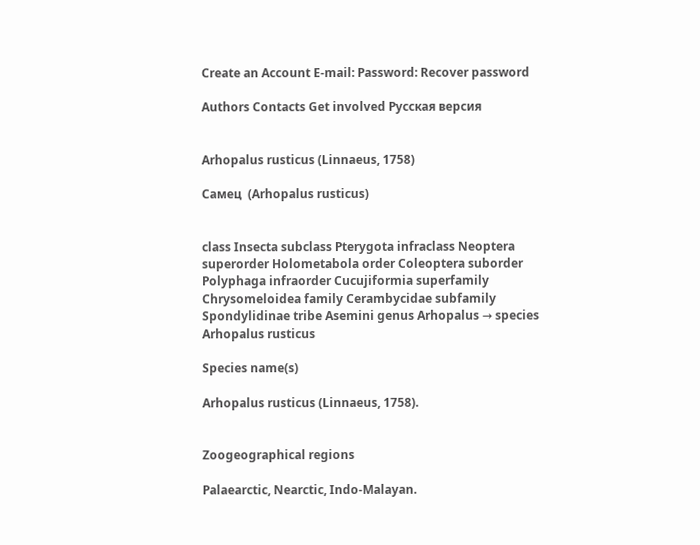Create an Account E-mail: Password: Recover password

Authors Contacts Get involved Русская версия


Arhopalus rusticus (Linnaeus, 1758)

Самец  (Arhopalus rusticus)


class Insecta subclass Pterygota infraclass Neoptera superorder Holometabola order Coleoptera suborder Polyphaga infraorder Cucujiformia superfamily Chrysomeloidea family Cerambycidae subfamily Spondylidinae tribe Asemini genus Arhopalus → species Arhopalus rusticus

Species name(s)

Arhopalus rusticus (Linnaeus, 1758).


Zoogeographical regions

Palaearctic, Nearctic, Indo-Malayan.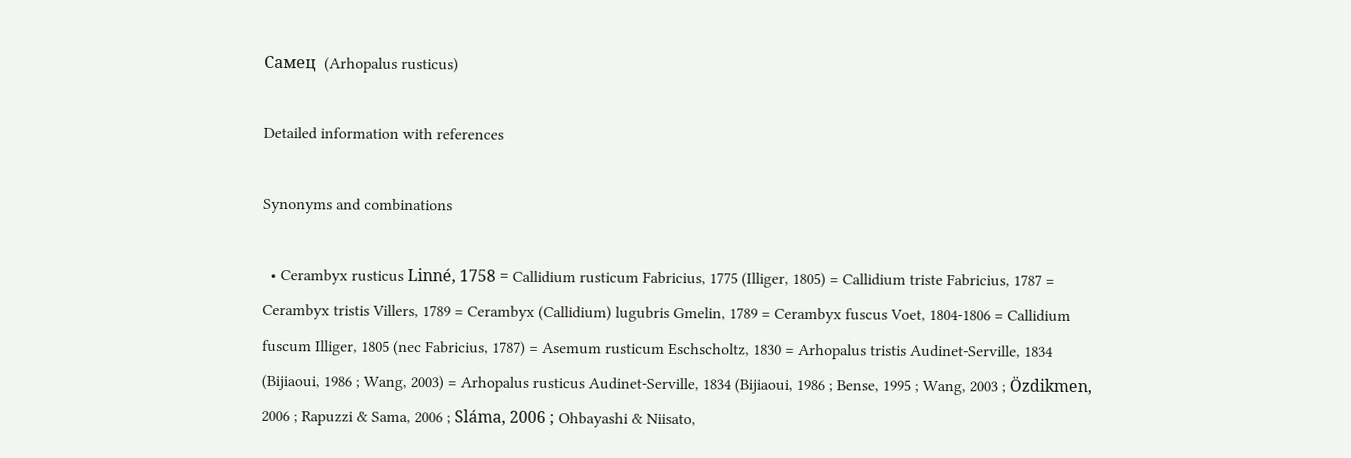Самец  (Arhopalus rusticus)

Detailed information with references

Synonyms and combinations

  • Cerambyx rusticus Linné, 1758 = Callidium rusticum Fabricius, 1775 (Illiger, 1805) = Callidium triste Fabricius, 1787 = Cerambyx tristis Villers, 1789 = Cerambyx (Callidium) lugubris Gmelin, 1789 = Cerambyx fuscus Voet, 1804-1806 = Callidium fuscum Illiger, 1805 (nec Fabricius, 1787) = Asemum rusticum Eschscholtz, 1830 = Arhopalus tristis Audinet-Serville, 1834 (Bijiaoui, 1986 ; Wang, 2003) = Arhopalus rusticus Audinet-Serville, 1834 (Bijiaoui, 1986 ; Bense, 1995 ; Wang, 2003 ; Özdikmen, 2006 ; Rapuzzi & Sama, 2006 ; Sláma, 2006 ; Ohbayashi & Niisato,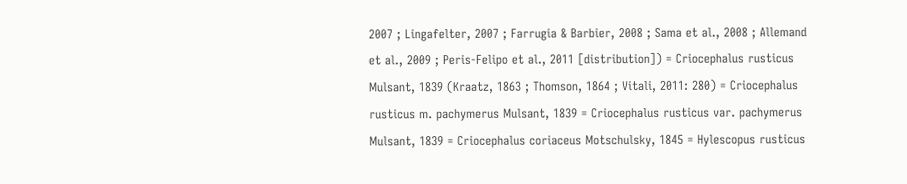2007 ; Lingafelter, 2007 ; Farrugia & Barbier, 2008 ; Sama et al., 2008 ; Allemand et al., 2009 ; Peris-Felipo et al., 2011 [distribution]) = Criocephalus rusticus Mulsant, 1839 (Kraatz, 1863 ; Thomson, 1864 ; Vitali, 2011: 280) = Criocephalus rusticus m. pachymerus Mulsant, 1839 = Criocephalus rusticus var. pachymerus Mulsant, 1839 = Criocephalus coriaceus Motschulsky, 1845 = Hylescopus rusticus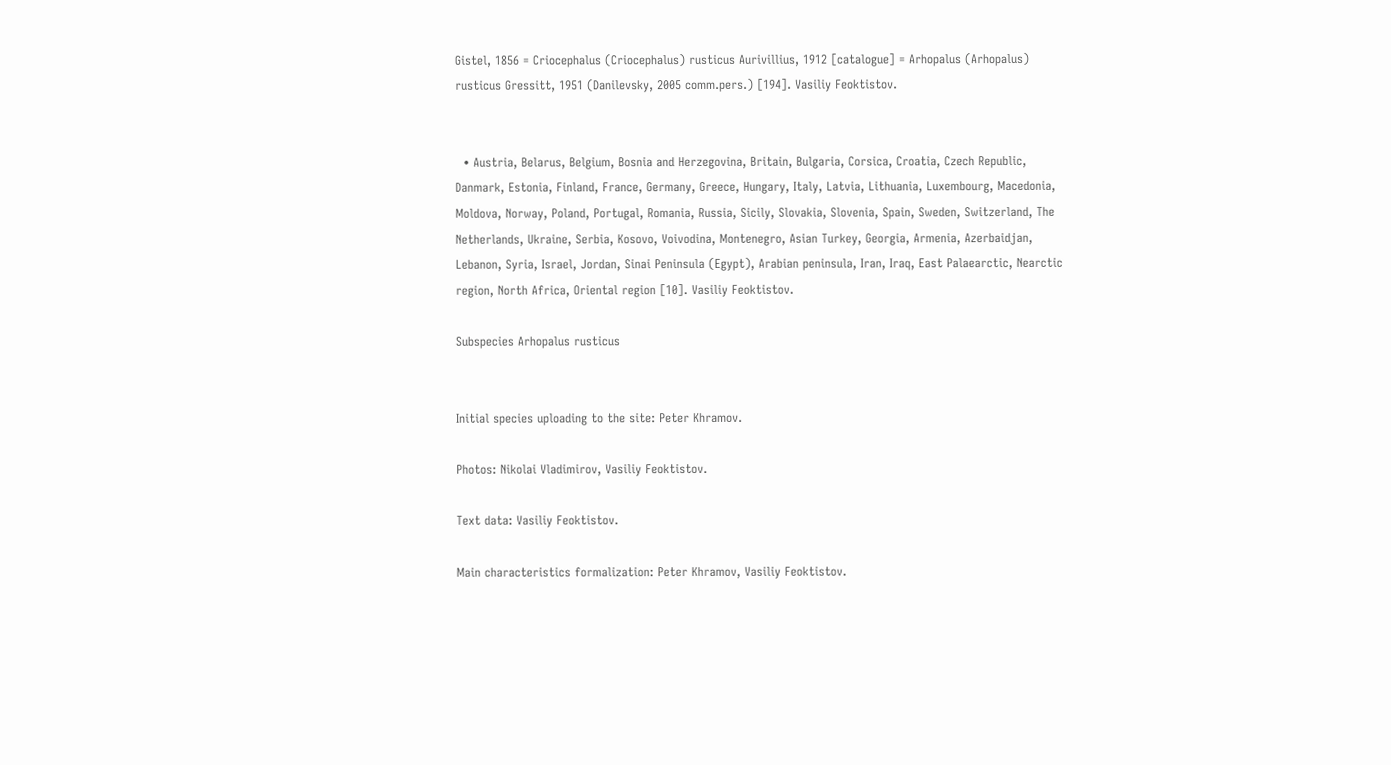Gistel, 1856 = Criocephalus (Criocephalus) rusticus Aurivillius, 1912 [catalogue] = Arhopalus (Arhopalus) rusticus Gressitt, 1951 (Danilevsky, 2005 comm.pers.) [194]. Vasiliy Feoktistov.


  • Austria, Belarus, Belgium, Bosnia and Herzegovina, Britain, Bulgaria, Corsica, Croatia, Czech Republic, Danmark, Estonia, Finland, France, Germany, Greece, Hungary, Italy, Latvia, Lithuania, Luxembourg, Macedonia, Moldova, Norway, Poland, Portugal, Romania, Russia, Sicily, Slovakia, Slovenia, Spain, Sweden, Switzerland, The Netherlands, Ukraine, Serbia, Kosovo, Voivodina, Montenegro, Asian Turkey, Georgia, Armenia, Azerbaidjan, Lebanon, Syria, Israel, Jordan, Sinai Peninsula (Egypt), Arabian peninsula, Iran, Iraq, East Palaearctic, Nearctic region, North Africa, Oriental region [10]. Vasiliy Feoktistov.

Subspecies Arhopalus rusticus


Initial species uploading to the site: Peter Khramov.

Photos: Nikolai Vladimirov, Vasiliy Feoktistov.

Text data: Vasiliy Feoktistov.

Main characteristics formalization: Peter Khramov, Vasiliy Feoktistov.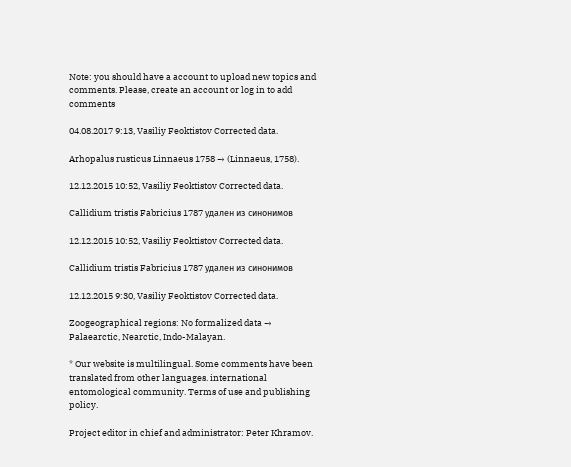Note: you should have a account to upload new topics and comments. Please, create an account or log in to add comments

04.08.2017 9:13, Vasiliy Feoktistov Corrected data.

Arhopalus rusticus Linnaeus 1758 → (Linnaeus, 1758).

12.12.2015 10:52, Vasiliy Feoktistov Corrected data.

Callidium tristis Fabricius 1787 удален из синонимов

12.12.2015 10:52, Vasiliy Feoktistov Corrected data.

Callidium tristis Fabricius 1787 удален из синонимов

12.12.2015 9:30, Vasiliy Feoktistov Corrected data.

Zoogeographical regions: No formalized data → Palaearctic, Nearctic, Indo-Malayan.

* Our website is multilingual. Some comments have been translated from other languages. international entomological community. Terms of use and publishing policy.

Project editor in chief and administrator: Peter Khramov.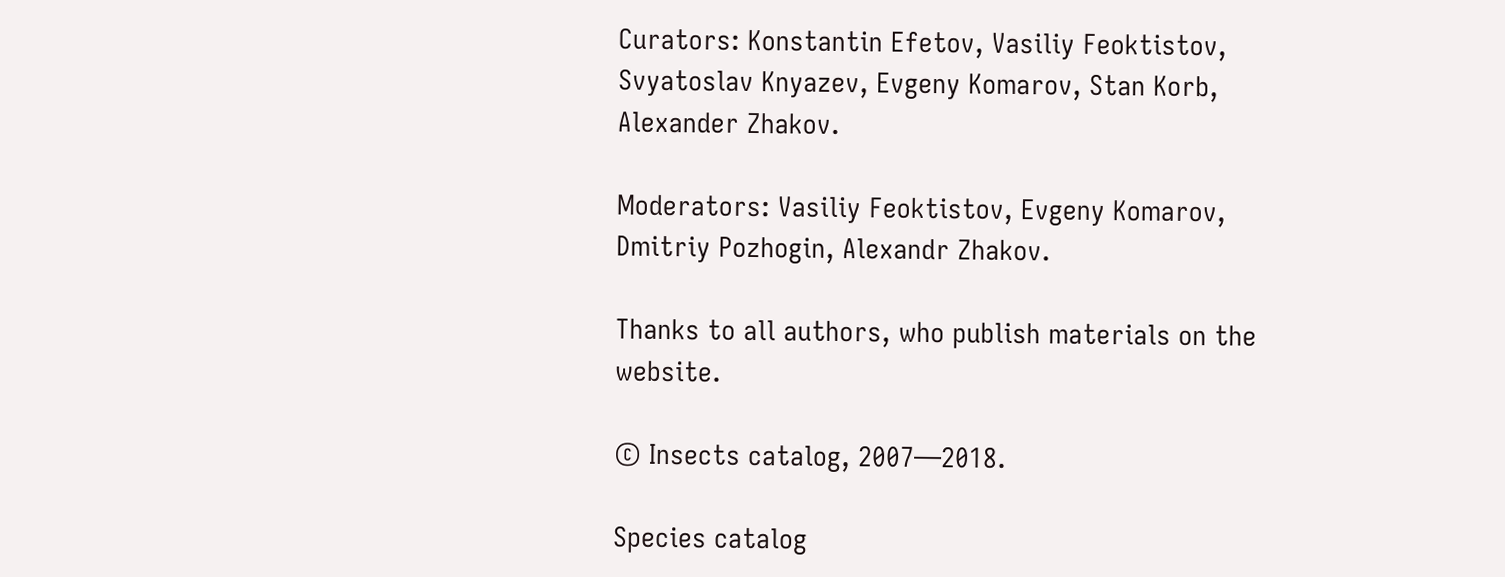Curators: Konstantin Efetov, Vasiliy Feoktistov, Svyatoslav Knyazev, Evgeny Komarov, Stan Korb, Alexander Zhakov.

Moderators: Vasiliy Feoktistov, Evgeny Komarov, Dmitriy Pozhogin, Alexandr Zhakov.

Thanks to all authors, who publish materials on the website.

© Insects catalog, 2007—2018.

Species catalog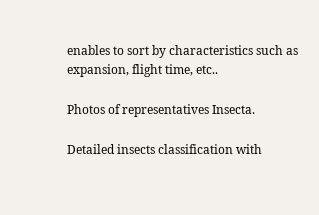enables to sort by characteristics such as expansion, flight time, etc..

Photos of representatives Insecta.

Detailed insects classification with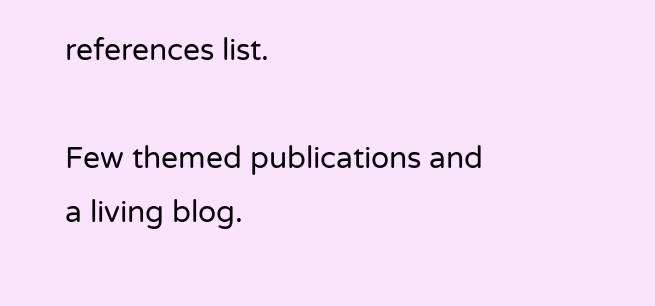references list.

Few themed publications and a living blog.